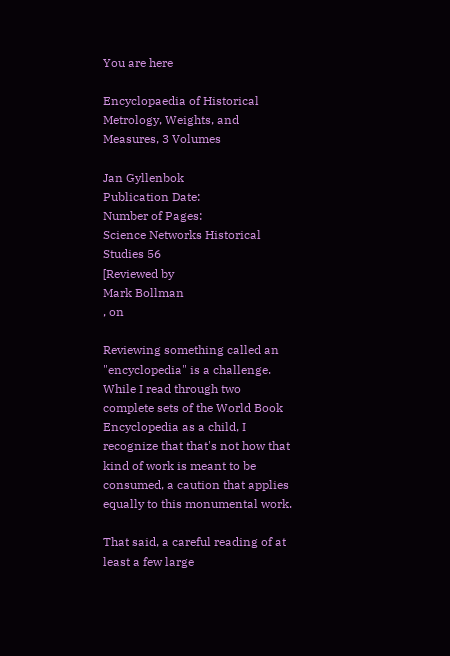You are here

Encyclopaedia of Historical Metrology, Weights, and Measures, 3 Volumes

Jan Gyllenbok
Publication Date:
Number of Pages:
Science Networks Historical Studies 56
[Reviewed by
Mark Bollman
, on

Reviewing something called an "encyclopedia" is a challenge. While I read through two complete sets of the World Book Encyclopedia as a child, I recognize that that's not how that kind of work is meant to be consumed, a caution that applies equally to this monumental work.

That said, a careful reading of at least a few large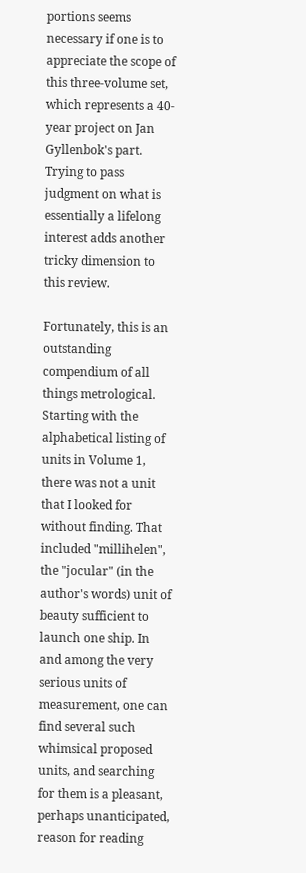portions seems necessary if one is to appreciate the scope of this three-volume set, which represents a 40-year project on Jan Gyllenbok's part. Trying to pass judgment on what is essentially a lifelong interest adds another tricky dimension to this review.

Fortunately, this is an outstanding compendium of all things metrological. Starting with the alphabetical listing of units in Volume 1, there was not a unit that I looked for without finding. That included "millihelen", the "jocular" (in the author's words) unit of beauty sufficient to launch one ship. In and among the very serious units of measurement, one can find several such whimsical proposed units, and searching for them is a pleasant, perhaps unanticipated, reason for reading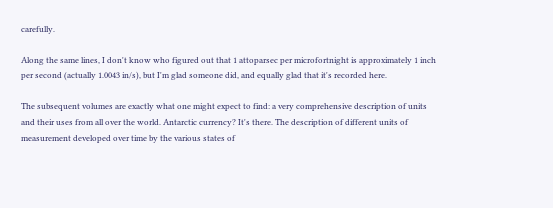carefully.

Along the same lines, I don't know who figured out that 1 attoparsec per microfortnight is approximately 1 inch per second (actually 1.0043 in/s), but I'm glad someone did, and equally glad that it's recorded here.

The subsequent volumes are exactly what one might expect to find: a very comprehensive description of units and their uses from all over the world. Antarctic currency? It's there. The description of different units of measurement developed over time by the various states of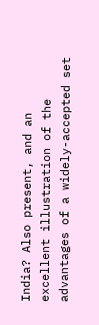India? Also present, and an excellent illustration of the advantages of a widely-accepted set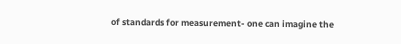of standards for measurement- one can imagine the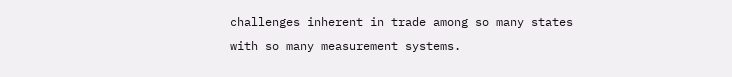challenges inherent in trade among so many states with so many measurement systems.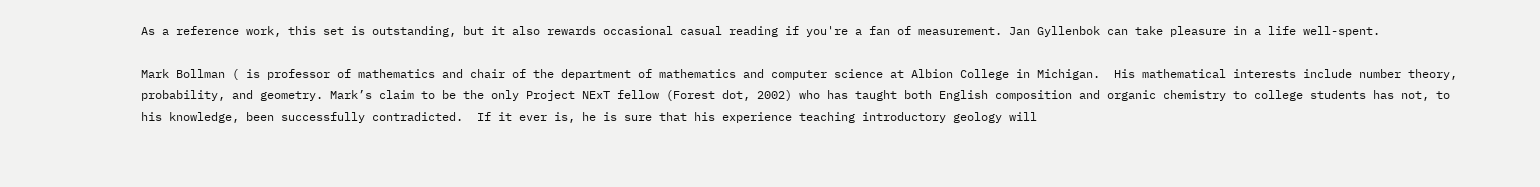As a reference work, this set is outstanding, but it also rewards occasional casual reading if you're a fan of measurement. Jan Gyllenbok can take pleasure in a life well-spent.

Mark Bollman ( is professor of mathematics and chair of the department of mathematics and computer science at Albion College in Michigan.  His mathematical interests include number theory, probability, and geometry. Mark’s claim to be the only Project NExT fellow (Forest dot, 2002) who has taught both English composition and organic chemistry to college students has not, to his knowledge, been successfully contradicted.  If it ever is, he is sure that his experience teaching introductory geology will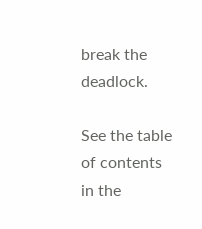break the deadlock.

See the table of contents in the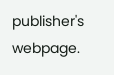publisher's webpage.